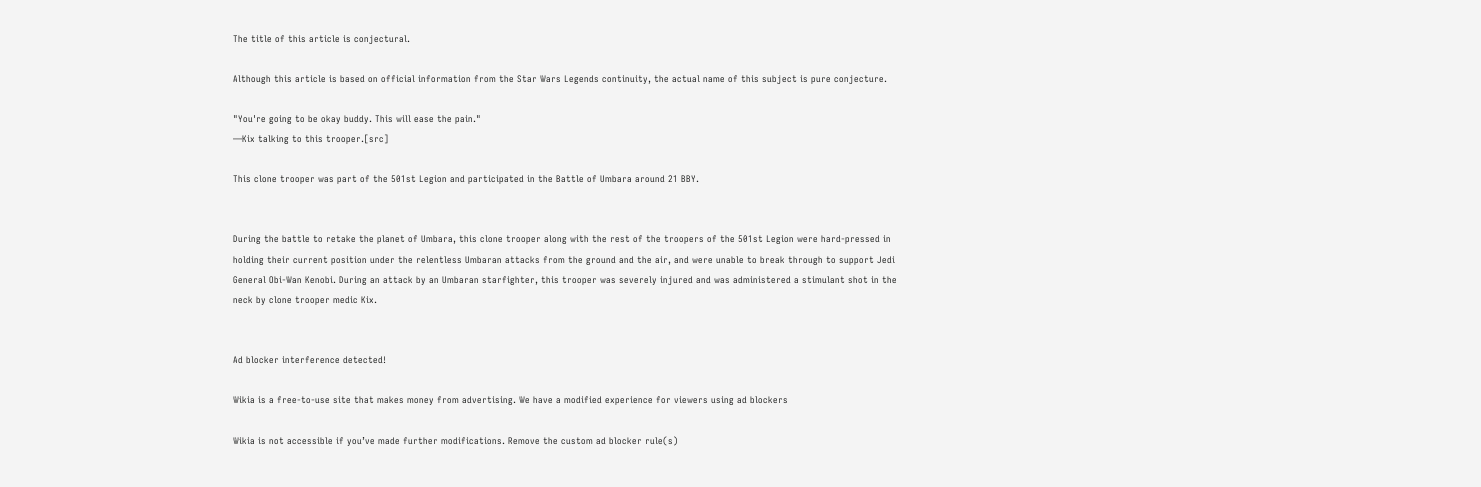The title of this article is conjectural.

Although this article is based on official information from the Star Wars Legends continuity, the actual name of this subject is pure conjecture.

"You're going to be okay buddy. This will ease the pain."
―Kix talking to this trooper.[src]

This clone trooper was part of the 501st Legion and participated in the Battle of Umbara around 21 BBY.


During the battle to retake the planet of Umbara, this clone trooper along with the rest of the troopers of the 501st Legion were hard-pressed in holding their current position under the relentless Umbaran attacks from the ground and the air, and were unable to break through to support Jedi General Obi-Wan Kenobi. During an attack by an Umbaran starfighter, this trooper was severely injured and was administered a stimulant shot in the neck by clone trooper medic Kix.


Ad blocker interference detected!

Wikia is a free-to-use site that makes money from advertising. We have a modified experience for viewers using ad blockers

Wikia is not accessible if you’ve made further modifications. Remove the custom ad blocker rule(s)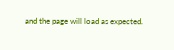and the page will load as expected.